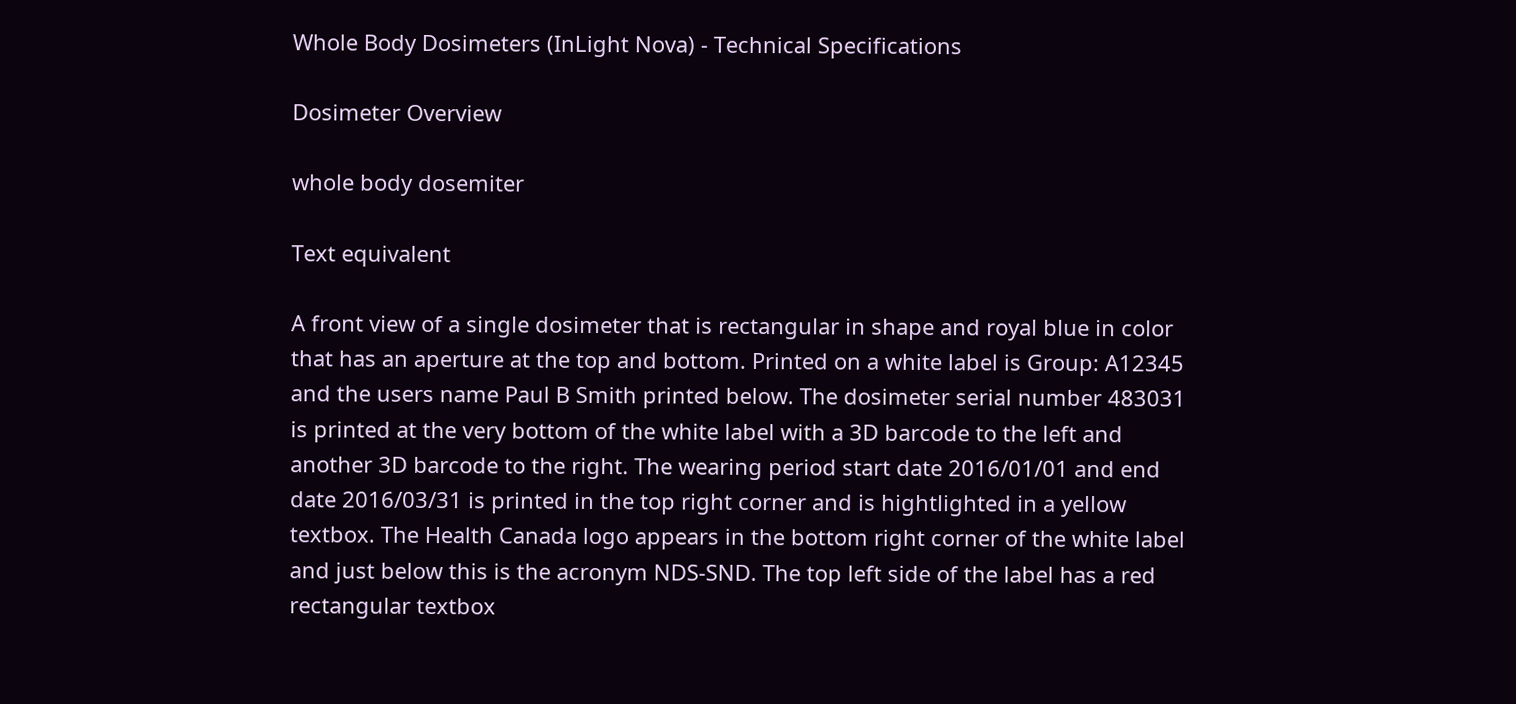Whole Body Dosimeters (InLight Nova) - Technical Specifications

Dosimeter Overview

whole body dosemiter

Text equivalent

A front view of a single dosimeter that is rectangular in shape and royal blue in color that has an aperture at the top and bottom. Printed on a white label is Group: A12345 and the users name Paul B Smith printed below. The dosimeter serial number 483031 is printed at the very bottom of the white label with a 3D barcode to the left and another 3D barcode to the right. The wearing period start date 2016/01/01 and end date 2016/03/31 is printed in the top right corner and is hightlighted in a yellow textbox. The Health Canada logo appears in the bottom right corner of the white label and just below this is the acronym NDS-SND. The top left side of the label has a red rectangular textbox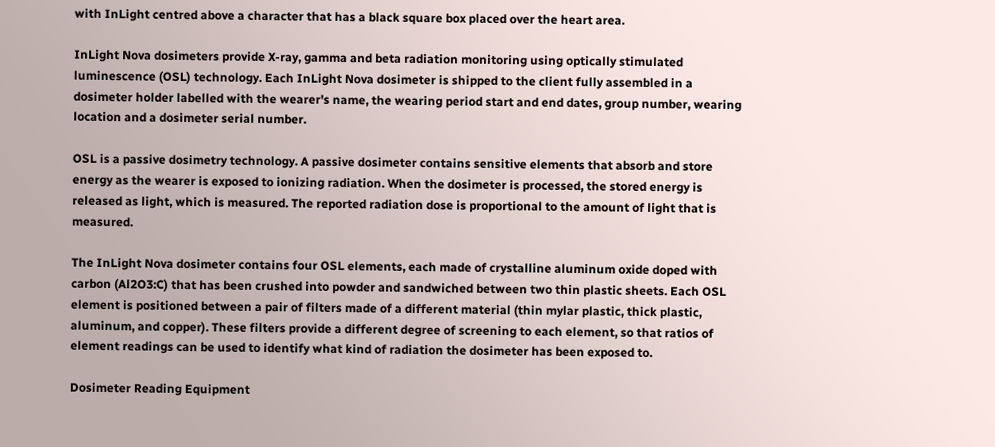with InLight centred above a character that has a black square box placed over the heart area.

InLight Nova dosimeters provide X-ray, gamma and beta radiation monitoring using optically stimulated luminescence (OSL) technology. Each InLight Nova dosimeter is shipped to the client fully assembled in a dosimeter holder labelled with the wearer's name, the wearing period start and end dates, group number, wearing location and a dosimeter serial number.

OSL is a passive dosimetry technology. A passive dosimeter contains sensitive elements that absorb and store energy as the wearer is exposed to ionizing radiation. When the dosimeter is processed, the stored energy is released as light, which is measured. The reported radiation dose is proportional to the amount of light that is measured.

The InLight Nova dosimeter contains four OSL elements, each made of crystalline aluminum oxide doped with carbon (Al2O3:C) that has been crushed into powder and sandwiched between two thin plastic sheets. Each OSL element is positioned between a pair of filters made of a different material (thin mylar plastic, thick plastic, aluminum, and copper). These filters provide a different degree of screening to each element, so that ratios of element readings can be used to identify what kind of radiation the dosimeter has been exposed to.

Dosimeter Reading Equipment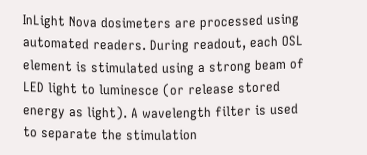InLight Nova dosimeters are processed using automated readers. During readout, each OSL element is stimulated using a strong beam of LED light to luminesce (or release stored energy as light). A wavelength filter is used
to separate the stimulation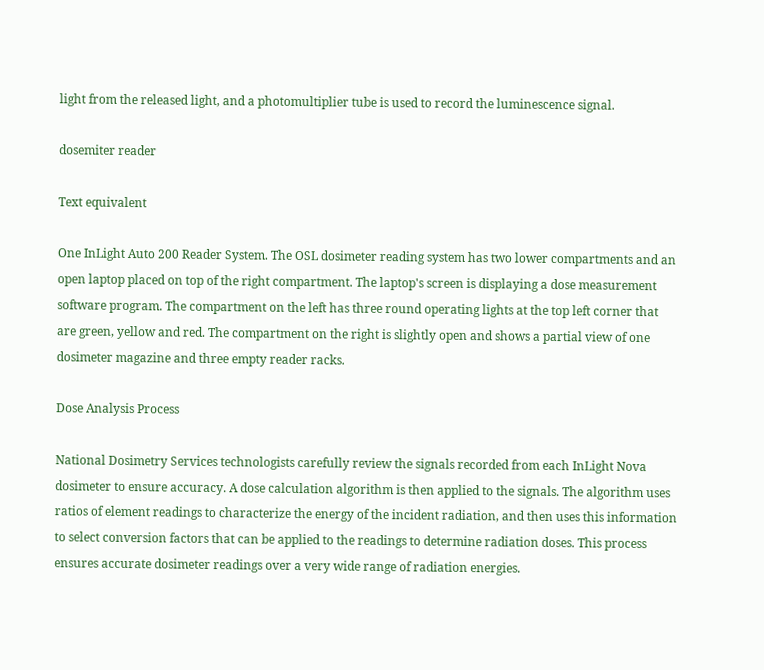light from the released light, and a photomultiplier tube is used to record the luminescence signal.

dosemiter reader

Text equivalent

One InLight Auto 200 Reader System. The OSL dosimeter reading system has two lower compartments and an open laptop placed on top of the right compartment. The laptop's screen is displaying a dose measurement software program. The compartment on the left has three round operating lights at the top left corner that are green, yellow and red. The compartment on the right is slightly open and shows a partial view of one dosimeter magazine and three empty reader racks.

Dose Analysis Process

National Dosimetry Services technologists carefully review the signals recorded from each InLight Nova dosimeter to ensure accuracy. A dose calculation algorithm is then applied to the signals. The algorithm uses ratios of element readings to characterize the energy of the incident radiation, and then uses this information to select conversion factors that can be applied to the readings to determine radiation doses. This process ensures accurate dosimeter readings over a very wide range of radiation energies.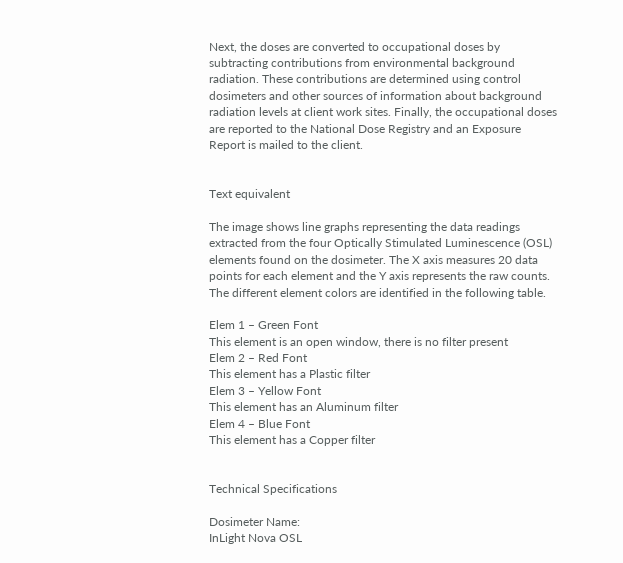Next, the doses are converted to occupational doses by subtracting contributions from environmental background radiation. These contributions are determined using control dosimeters and other sources of information about background radiation levels at client work sites. Finally, the occupational doses are reported to the National Dose Registry and an Exposure Report is mailed to the client.


Text equivalent

The image shows line graphs representing the data readings extracted from the four Optically Stimulated Luminescence (OSL) elements found on the dosimeter. The X axis measures 20 data points for each element and the Y axis represents the raw counts. The different element colors are identified in the following table.

Elem 1 – Green Font
This element is an open window, there is no filter present
Elem 2 – Red Font
This element has a Plastic filter
Elem 3 – Yellow Font
This element has an Aluminum filter
Elem 4 – Blue Font
This element has a Copper filter


Technical Specifications

Dosimeter Name:
InLight Nova OSL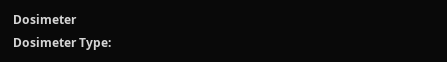Dosimeter
Dosimeter Type: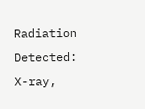Radiation Detected:
X-ray,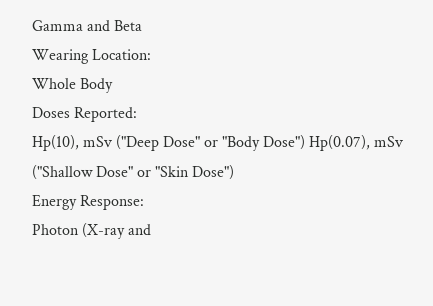Gamma and Beta
Wearing Location:
Whole Body
Doses Reported:
Hp(10), mSv ("Deep Dose" or "Body Dose") Hp(0.07), mSv ("Shallow Dose" or "Skin Dose")
Energy Response:
Photon (X-ray and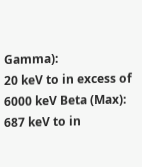Gamma):
20 keV to in excess of 6000 keV Beta (Max): 687 keV to in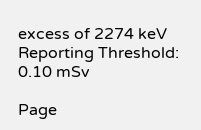excess of 2274 keV
Reporting Threshold:
0.10 mSv

Page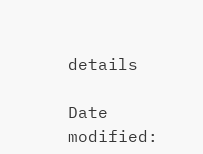details

Date modified: